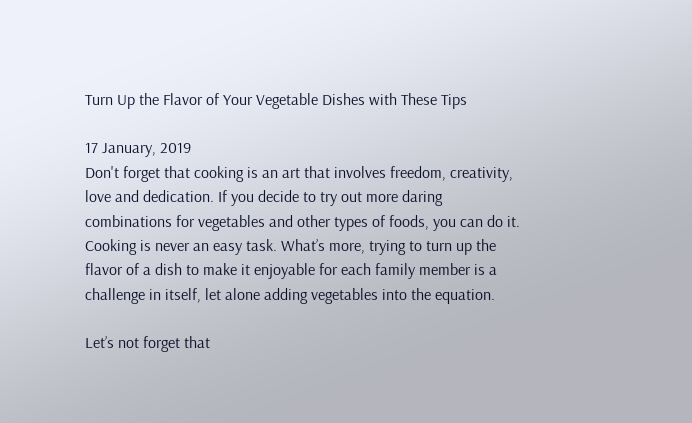Turn Up the Flavor of Your Vegetable Dishes with These Tips

17 January, 2019
Don't forget that cooking is an art that involves freedom, creativity, love and dedication. If you decide to try out more daring combinations for vegetables and other types of foods, you can do it.
Cooking is never an easy task. What’s more, trying to turn up the flavor of a dish to make it enjoyable for each family member is a challenge in itself, let alone adding vegetables into the equation.

Let’s not forget that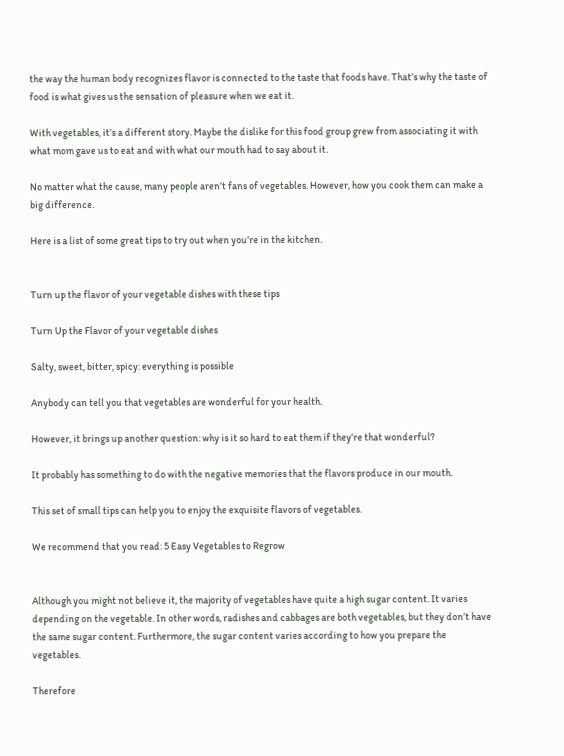the way the human body recognizes flavor is connected to the taste that foods have. That’s why the taste of food is what gives us the sensation of pleasure when we eat it.

With vegetables, it’s a different story. Maybe the dislike for this food group grew from associating it with what mom gave us to eat and with what our mouth had to say about it.

No matter what the cause, many people aren’t fans of vegetables. However, how you cook them can make a big difference.

Here is a list of some great tips to try out when you’re in the kitchen.


Turn up the flavor of your vegetable dishes with these tips

Turn Up the Flavor of your vegetable dishes

Salty, sweet, bitter, spicy: everything is possible

Anybody can tell you that vegetables are wonderful for your health.

However, it brings up another question: why is it so hard to eat them if they’re that wonderful?

It probably has something to do with the negative memories that the flavors produce in our mouth.

This set of small tips can help you to enjoy the exquisite flavors of vegetables.

We recommend that you read: 5 Easy Vegetables to Regrow


Although you might not believe it, the majority of vegetables have quite a high sugar content. It varies depending on the vegetable. In other words, radishes and cabbages are both vegetables, but they don’t have the same sugar content. Furthermore, the sugar content varies according to how you prepare the vegetables.

Therefore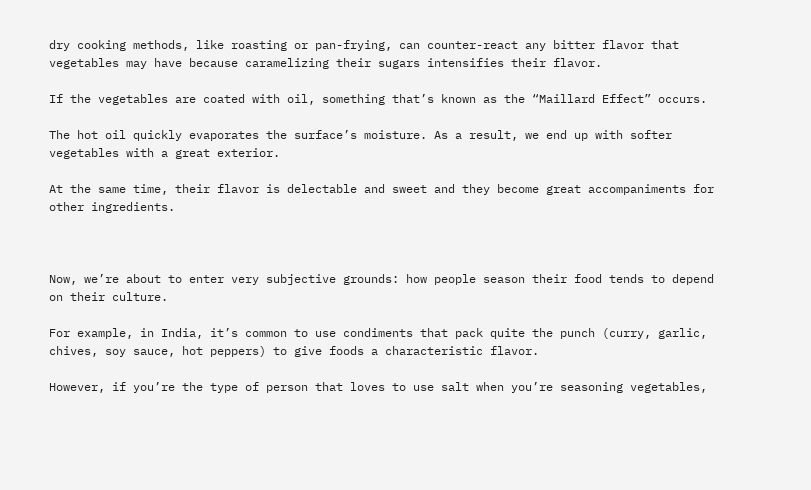dry cooking methods, like roasting or pan-frying, can counter-react any bitter flavor that vegetables may have because caramelizing their sugars intensifies their flavor.

If the vegetables are coated with oil, something that’s known as the “Maillard Effect” occurs.

The hot oil quickly evaporates the surface’s moisture. As a result, we end up with softer vegetables with a great exterior.

At the same time, their flavor is delectable and sweet and they become great accompaniments for other ingredients.



Now, we’re about to enter very subjective grounds: how people season their food tends to depend on their culture.

For example, in India, it’s common to use condiments that pack quite the punch (curry, garlic, chives, soy sauce, hot peppers) to give foods a characteristic flavor.

However, if you’re the type of person that loves to use salt when you’re seasoning vegetables,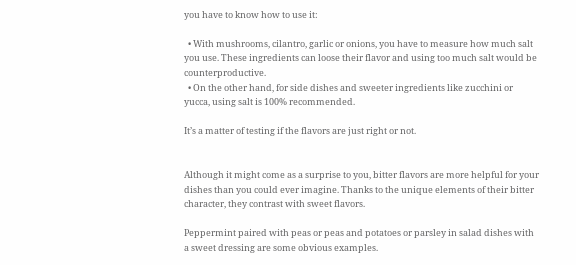you have to know how to use it:

  • With mushrooms, cilantro, garlic or onions, you have to measure how much salt you use. These ingredients can loose their flavor and using too much salt would be counterproductive.
  • On the other hand, for side dishes and sweeter ingredients like zucchini or yucca, using salt is 100% recommended.

It’s a matter of testing if the flavors are just right or not.


Although it might come as a surprise to you, bitter flavors are more helpful for your dishes than you could ever imagine. Thanks to the unique elements of their bitter character, they contrast with sweet flavors.

Peppermint paired with peas or peas and potatoes or parsley in salad dishes with a sweet dressing are some obvious examples.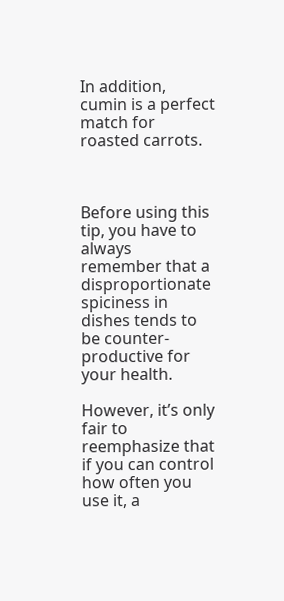In addition, cumin is a perfect match for roasted carrots.



Before using this tip, you have to always remember that a disproportionate spiciness in dishes tends to be counter-productive for your health.

However, it’s only fair to reemphasize that if you can control how often you use it, a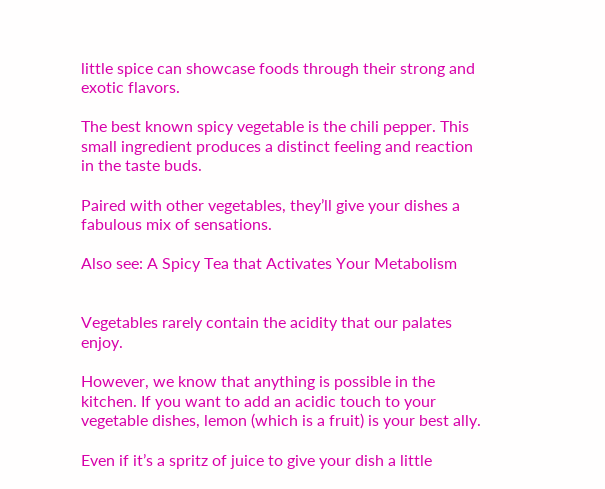little spice can showcase foods through their strong and exotic flavors.

The best known spicy vegetable is the chili pepper. This small ingredient produces a distinct feeling and reaction in the taste buds.

Paired with other vegetables, they’ll give your dishes a fabulous mix of sensations.

Also see: A Spicy Tea that Activates Your Metabolism


Vegetables rarely contain the acidity that our palates enjoy.

However, we know that anything is possible in the kitchen. If you want to add an acidic touch to your vegetable dishes, lemon (which is a fruit) is your best ally.

Even if it’s a spritz of juice to give your dish a little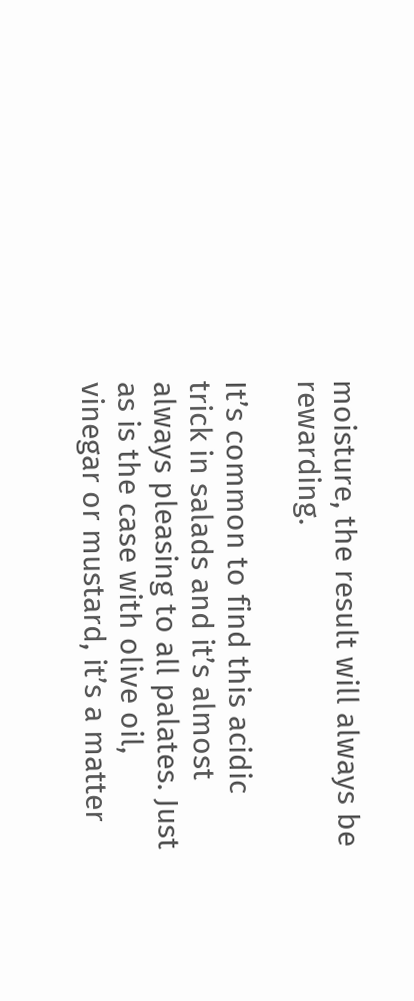moisture, the result will always be rewarding.

It’s common to find this acidic trick in salads and it’s almost always pleasing to all palates. Just as is the case with olive oil, vinegar or mustard, it’s a matter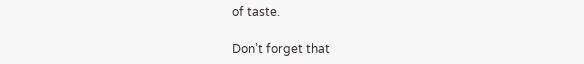of taste.

Don’t forget that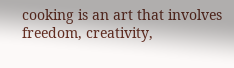cooking is an art that involves freedom, creativity,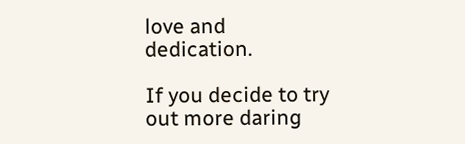love and dedication.

If you decide to try out more daring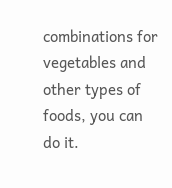combinations for vegetables and other types of foods, you can do it.